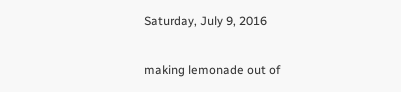Saturday, July 9, 2016

making lemonade out of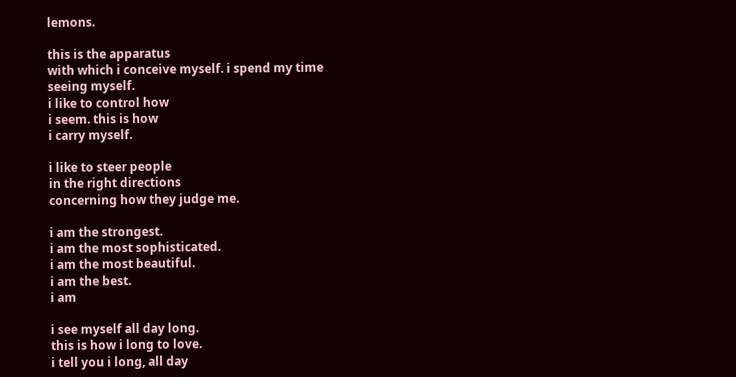lemons.

this is the apparatus
with which i conceive myself. i spend my time
seeing myself.
i like to control how
i seem. this is how
i carry myself.

i like to steer people
in the right directions
concerning how they judge me.

i am the strongest.
i am the most sophisticated.
i am the most beautiful.
i am the best.
i am

i see myself all day long.
this is how i long to love.
i tell you i long, all day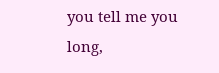you tell me you long,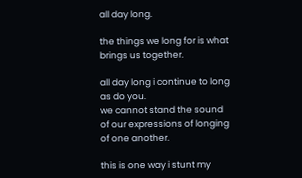all day long.

the things we long for is what
brings us together.

all day long i continue to long
as do you.
we cannot stand the sound
of our expressions of longing
of one another.

this is one way i stunt my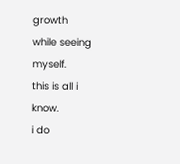growth
while seeing myself.
this is all i know.
i do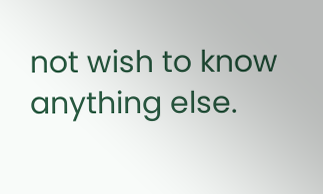not wish to know anything else.